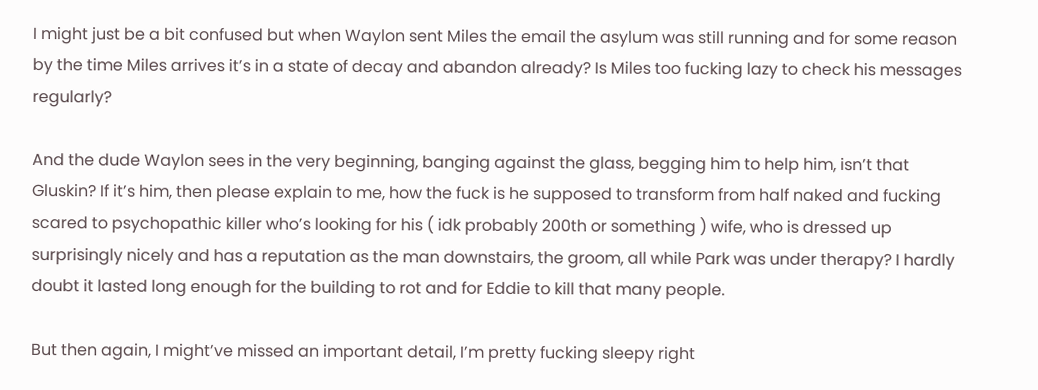I might just be a bit confused but when Waylon sent Miles the email the asylum was still running and for some reason by the time Miles arrives it’s in a state of decay and abandon already? Is Miles too fucking lazy to check his messages regularly?

And the dude Waylon sees in the very beginning, banging against the glass, begging him to help him, isn’t that Gluskin? If it’s him, then please explain to me, how the fuck is he supposed to transform from half naked and fucking scared to psychopathic killer who’s looking for his ( idk probably 200th or something ) wife, who is dressed up surprisingly nicely and has a reputation as the man downstairs, the groom, all while Park was under therapy? I hardly doubt it lasted long enough for the building to rot and for Eddie to kill that many people.

But then again, I might’ve missed an important detail, I’m pretty fucking sleepy right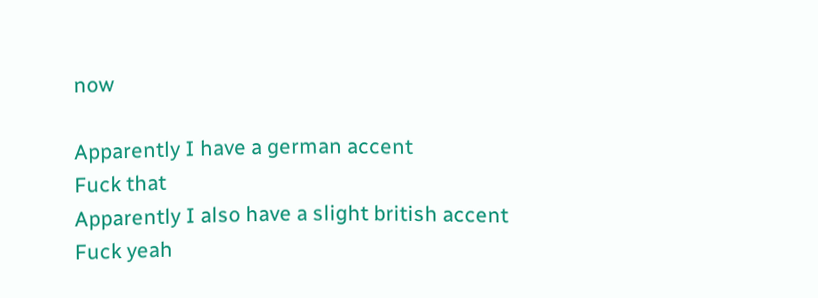now

Apparently I have a german accent
Fuck that
Apparently I also have a slight british accent
Fuck yeah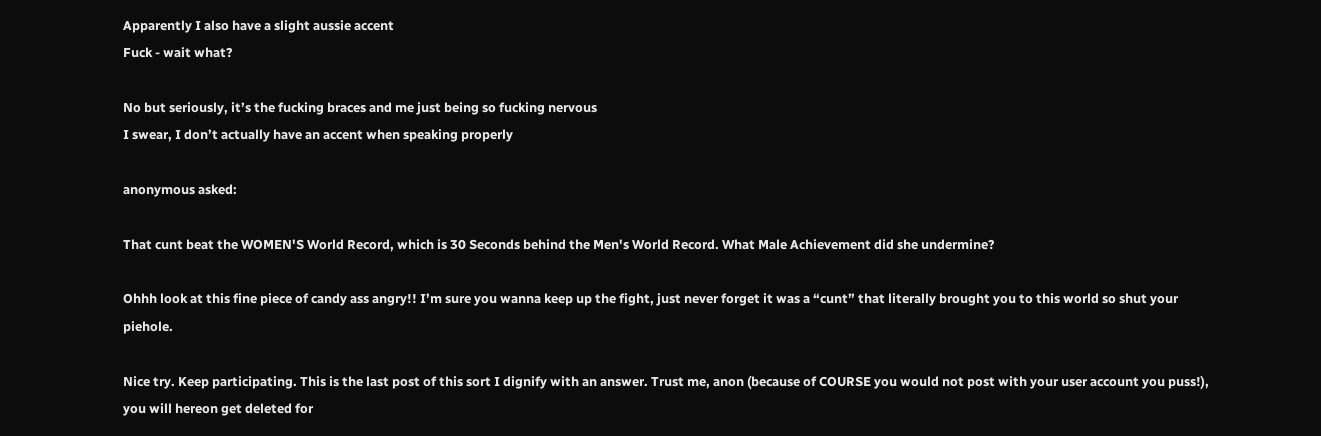Apparently I also have a slight aussie accent
Fuck - wait what?

No but seriously, it’s the fucking braces and me just being so fucking nervous
I swear, I don’t actually have an accent when speaking properly

anonymous asked:

That cunt beat the WOMEN'S World Record, which is 30 Seconds behind the Men's World Record. What Male Achievement did she undermine?

Ohhh look at this fine piece of candy ass angry!! I’m sure you wanna keep up the fight, just never forget it was a “cunt” that literally brought you to this world so shut your piehole.

Nice try. Keep participating. This is the last post of this sort I dignify with an answer. Trust me, anon (because of COURSE you would not post with your user account you puss!), you will hereon get deleted for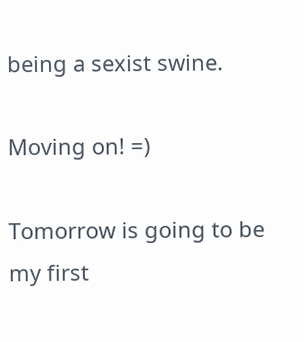being a sexist swine.

Moving on! =)

Tomorrow is going to be my first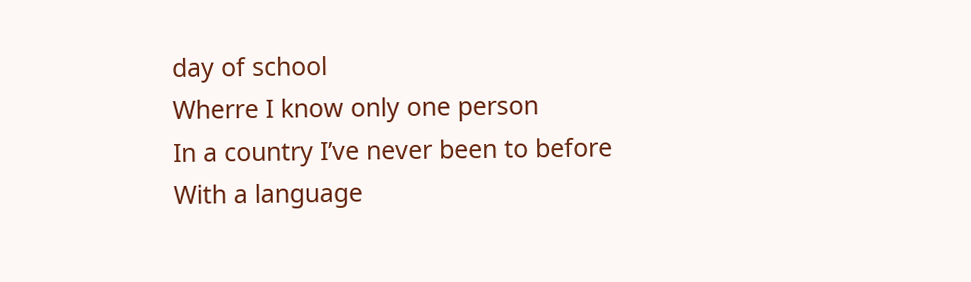day of school
Wherre I know only one person
In a country I’ve never been to before
With a language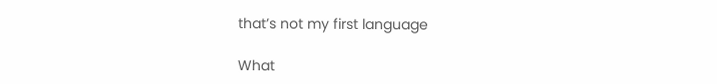that’s not my first language

What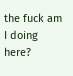the fuck am I doing here?